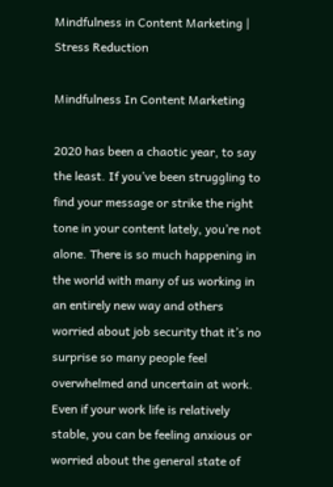Mindfulness in Content Marketing | Stress Reduction

Mindfulness In Content Marketing

2020 has been a chaotic year, to say the least. If you’ve been struggling to find your message or strike the right tone in your content lately, you’re not alone. There is so much happening in the world with many of us working in an entirely new way and others worried about job security that it’s no surprise so many people feel overwhelmed and uncertain at work. Even if your work life is relatively stable, you can be feeling anxious or worried about the general state of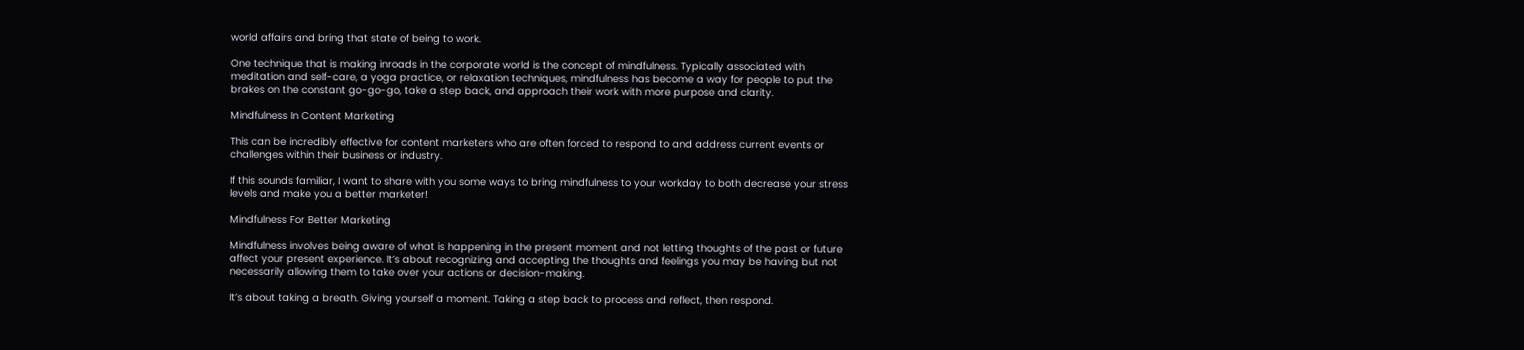world affairs and bring that state of being to work.

One technique that is making inroads in the corporate world is the concept of mindfulness. Typically associated with meditation and self-care, a yoga practice, or relaxation techniques, mindfulness has become a way for people to put the brakes on the constant go-go-go, take a step back, and approach their work with more purpose and clarity.

Mindfulness In Content Marketing

This can be incredibly effective for content marketers who are often forced to respond to and address current events or challenges within their business or industry.

If this sounds familiar, I want to share with you some ways to bring mindfulness to your workday to both decrease your stress levels and make you a better marketer!

Mindfulness For Better Marketing

Mindfulness involves being aware of what is happening in the present moment and not letting thoughts of the past or future affect your present experience. It’s about recognizing and accepting the thoughts and feelings you may be having but not necessarily allowing them to take over your actions or decision-making.

It’s about taking a breath. Giving yourself a moment. Taking a step back to process and reflect, then respond.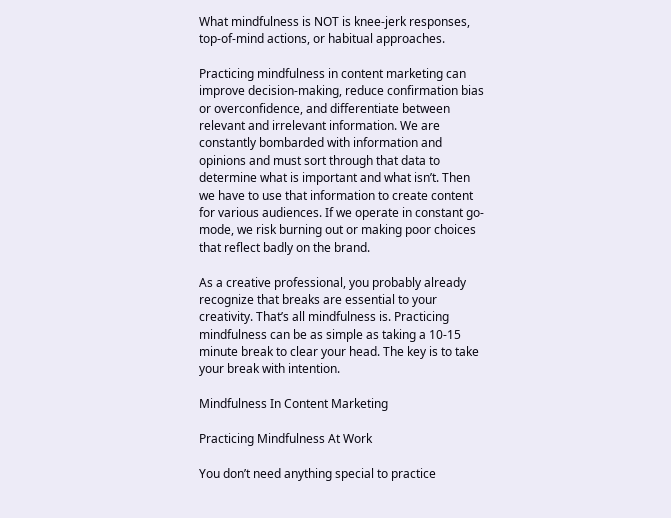What mindfulness is NOT is knee-jerk responses, top-of-mind actions, or habitual approaches.

Practicing mindfulness in content marketing can improve decision-making, reduce confirmation bias or overconfidence, and differentiate between relevant and irrelevant information. We are constantly bombarded with information and opinions and must sort through that data to determine what is important and what isn’t. Then we have to use that information to create content for various audiences. If we operate in constant go-mode, we risk burning out or making poor choices that reflect badly on the brand.

As a creative professional, you probably already recognize that breaks are essential to your creativity. That’s all mindfulness is. Practicing mindfulness can be as simple as taking a 10-15 minute break to clear your head. The key is to take your break with intention.

Mindfulness In Content Marketing

Practicing Mindfulness At Work

You don’t need anything special to practice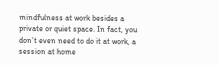mindfulness at work besides a private or quiet space. In fact, you don’t even need to do it at work, a session at home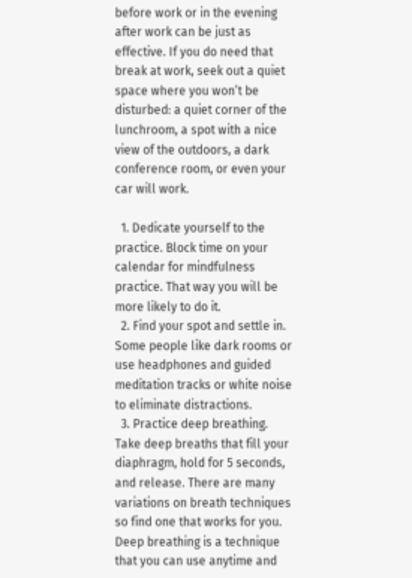before work or in the evening after work can be just as effective. If you do need that break at work, seek out a quiet space where you won’t be disturbed: a quiet corner of the lunchroom, a spot with a nice view of the outdoors, a dark conference room, or even your car will work.

  1. Dedicate yourself to the practice. Block time on your calendar for mindfulness practice. That way you will be more likely to do it.
  2. Find your spot and settle in. Some people like dark rooms or use headphones and guided meditation tracks or white noise to eliminate distractions.
  3. Practice deep breathing. Take deep breaths that fill your diaphragm, hold for 5 seconds, and release. There are many variations on breath techniques so find one that works for you. Deep breathing is a technique that you can use anytime and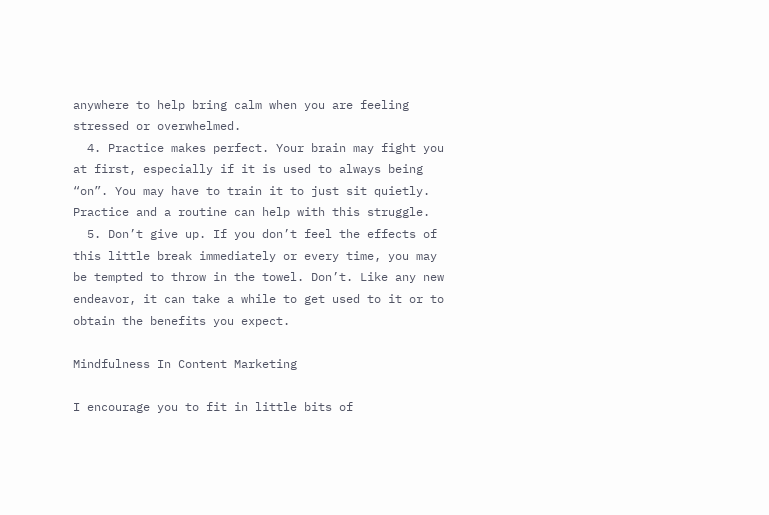anywhere to help bring calm when you are feeling stressed or overwhelmed.
  4. Practice makes perfect. Your brain may fight you at first, especially if it is used to always being “on”. You may have to train it to just sit quietly. Practice and a routine can help with this struggle.
  5. Don’t give up. If you don’t feel the effects of this little break immediately or every time, you may be tempted to throw in the towel. Don’t. Like any new endeavor, it can take a while to get used to it or to obtain the benefits you expect.

Mindfulness In Content Marketing

I encourage you to fit in little bits of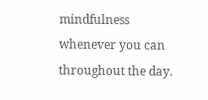mindfulness whenever you can throughout the day.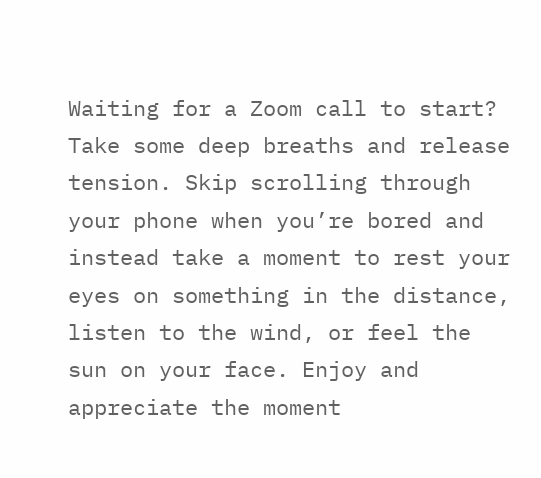Waiting for a Zoom call to start? Take some deep breaths and release tension. Skip scrolling through your phone when you’re bored and instead take a moment to rest your eyes on something in the distance, listen to the wind, or feel the sun on your face. Enjoy and appreciate the moment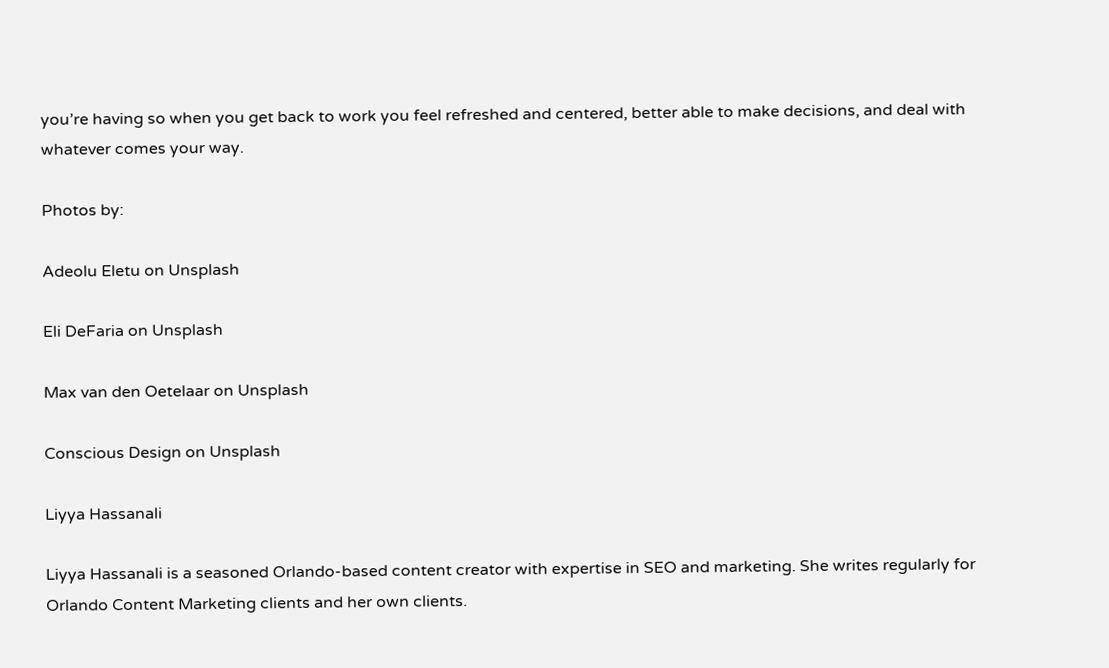you’re having so when you get back to work you feel refreshed and centered, better able to make decisions, and deal with whatever comes your way.

Photos by:

Adeolu Eletu on Unsplash

Eli DeFaria on Unsplash

Max van den Oetelaar on Unsplash

Conscious Design on Unsplash

Liyya Hassanali

Liyya Hassanali is a seasoned Orlando-based content creator with expertise in SEO and marketing. She writes regularly for Orlando Content Marketing clients and her own clients.